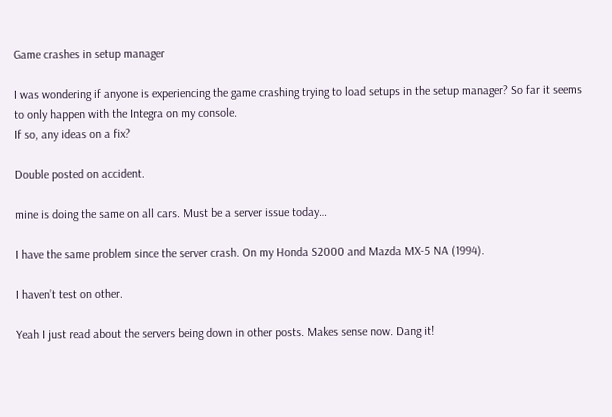Game crashes in setup manager

I was wondering if anyone is experiencing the game crashing trying to load setups in the setup manager? So far it seems to only happen with the Integra on my console.
If so, any ideas on a fix?

Double posted on accident.

mine is doing the same on all cars. Must be a server issue today…

I have the same problem since the server crash. On my Honda S2000 and Mazda MX-5 NA (1994).

I haven’t test on other.

Yeah I just read about the servers being down in other posts. Makes sense now. Dang it!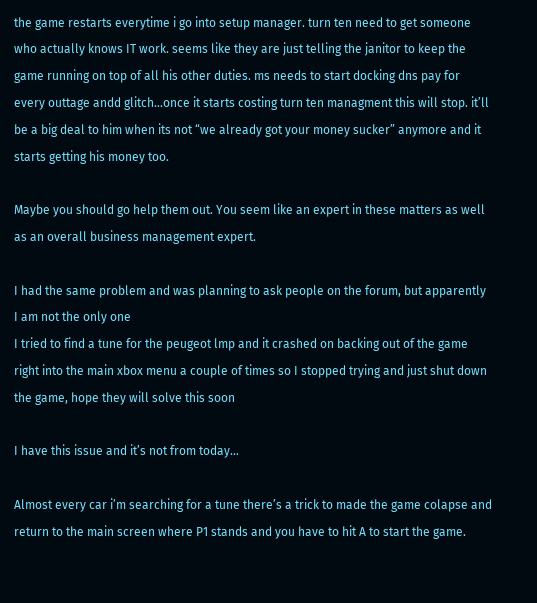the game restarts everytime i go into setup manager. turn ten need to get someone who actually knows IT work. seems like they are just telling the janitor to keep the game running on top of all his other duties. ms needs to start docking dns pay for every outtage andd glitch…once it starts costing turn ten managment this will stop. it’ll be a big deal to him when its not “we already got your money sucker” anymore and it starts getting his money too.

Maybe you should go help them out. You seem like an expert in these matters as well as an overall business management expert.

I had the same problem and was planning to ask people on the forum, but apparently I am not the only one
I tried to find a tune for the peugeot lmp and it crashed on backing out of the game right into the main xbox menu a couple of times so I stopped trying and just shut down the game, hope they will solve this soon

I have this issue and it’s not from today…

Almost every car i’m searching for a tune there’s a trick to made the game colapse and return to the main screen where P1 stands and you have to hit A to start the game.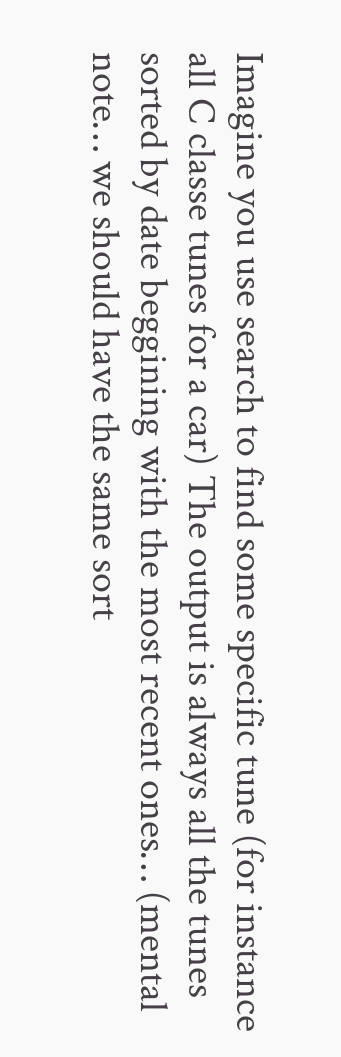Imagine you use search to find some specific tune (for instance all C classe tunes for a car) The output is always all the tunes sorted by date beggining with the most recent ones… (mental note… we should have the same sort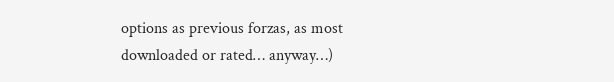options as previous forzas, as most downloaded or rated… anyway…)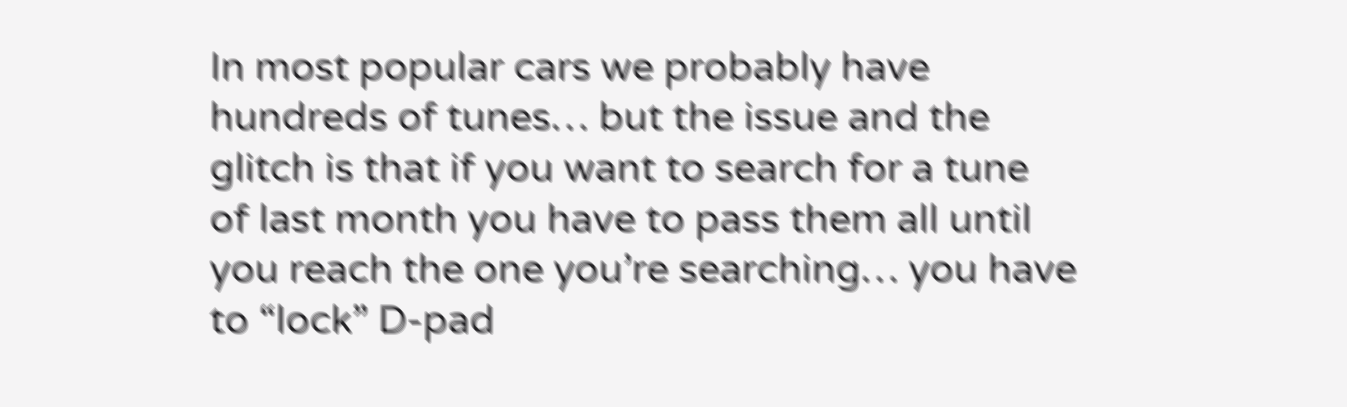In most popular cars we probably have hundreds of tunes… but the issue and the glitch is that if you want to search for a tune of last month you have to pass them all until you reach the one you’re searching… you have to “lock” D-pad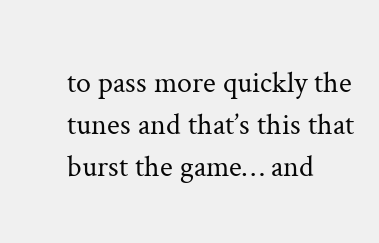to pass more quickly the tunes and that’s this that burst the game… and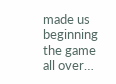made us beginning the game all over…